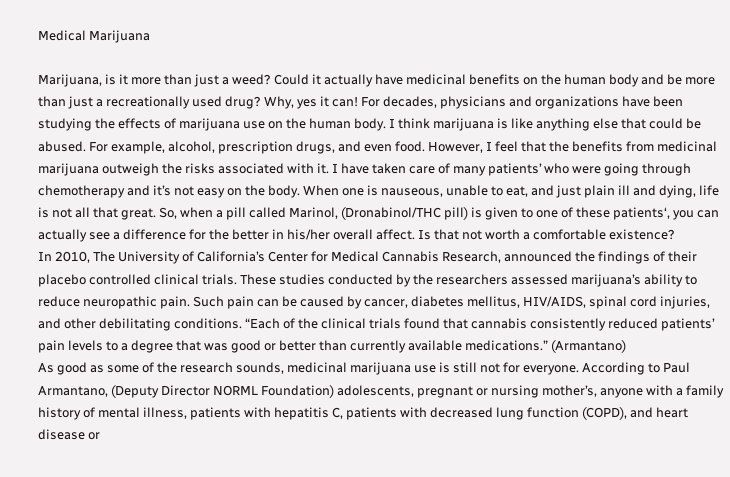Medical Marijuana

Marijuana, is it more than just a weed? Could it actually have medicinal benefits on the human body and be more than just a recreationally used drug? Why, yes it can! For decades, physicians and organizations have been studying the effects of marijuana use on the human body. I think marijuana is like anything else that could be abused. For example, alcohol, prescription drugs, and even food. However, I feel that the benefits from medicinal marijuana outweigh the risks associated with it. I have taken care of many patients’ who were going through chemotherapy and it’s not easy on the body. When one is nauseous, unable to eat, and just plain ill and dying, life is not all that great. So, when a pill called Marinol, (Dronabinol/THC pill) is given to one of these patients‘, you can actually see a difference for the better in his/her overall affect. Is that not worth a comfortable existence?
In 2010, The University of California’s Center for Medical Cannabis Research, announced the findings of their placebo controlled clinical trials. These studies conducted by the researchers assessed marijuana’s ability to reduce neuropathic pain. Such pain can be caused by cancer, diabetes mellitus, HIV/AIDS, spinal cord injuries, and other debilitating conditions. “Each of the clinical trials found that cannabis consistently reduced patients’ pain levels to a degree that was good or better than currently available medications.” (Armantano)
As good as some of the research sounds, medicinal marijuana use is still not for everyone. According to Paul Armantano, (Deputy Director NORML Foundation) adolescents, pregnant or nursing mother’s, anyone with a family history of mental illness, patients with hepatitis C, patients with decreased lung function (COPD), and heart disease or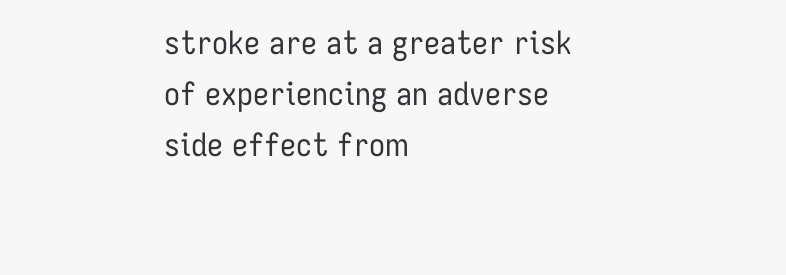stroke are at a greater risk of experiencing an adverse side effect from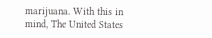marijuana. With this in mind, The United States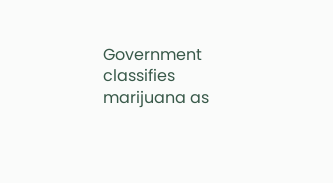Government classifies marijuana as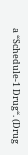a “Schedule-1 Drug“. (Drug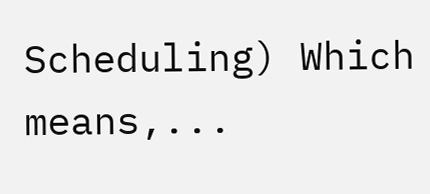Scheduling) Which means,...